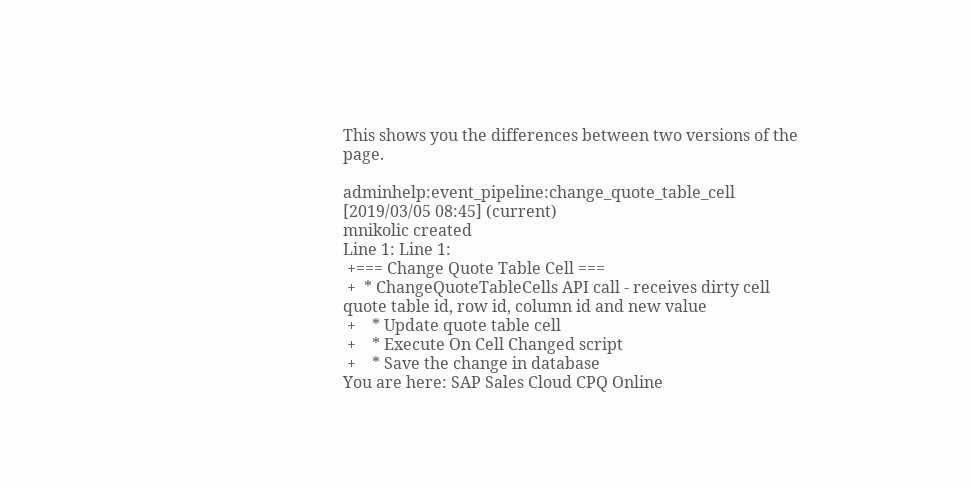This shows you the differences between two versions of the page.

adminhelp:event_pipeline:change_quote_table_cell [2019/03/05 08:45] (current)
mnikolic created
Line 1: Line 1:
 +=== Change Quote Table Cell ===
 +  * ChangeQuoteTableCells API call - receives dirty cell quote table id, row id, column id and new value
 +    * Update quote table cell
 +    * Execute On Cell Changed script
 +    * Save the change in database
You are here: SAP Sales Cloud CPQ Online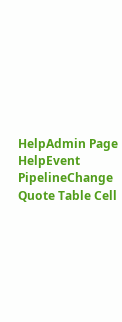HelpAdmin Page HelpEvent PipelineChange Quote Table Cell